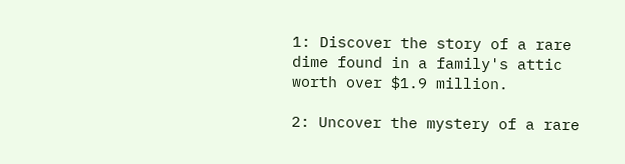1: Discover the story of a rare dime found in a family's attic worth over $1.9 million.

2: Uncover the mystery of a rare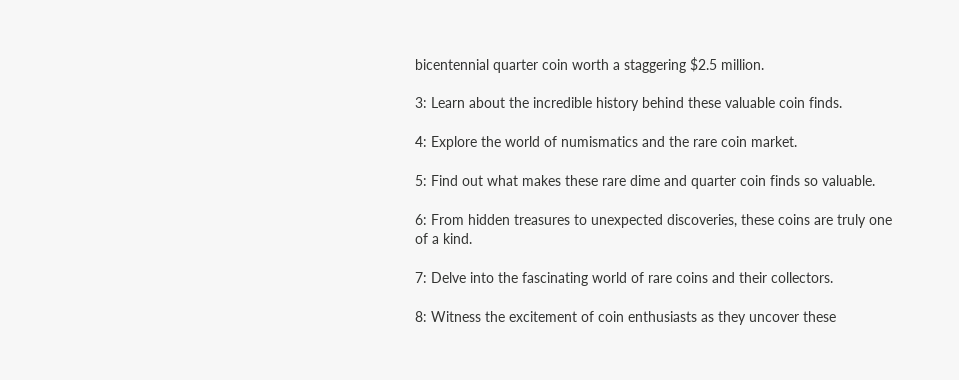bicentennial quarter coin worth a staggering $2.5 million.

3: Learn about the incredible history behind these valuable coin finds.

4: Explore the world of numismatics and the rare coin market.

5: Find out what makes these rare dime and quarter coin finds so valuable.

6: From hidden treasures to unexpected discoveries, these coins are truly one of a kind.

7: Delve into the fascinating world of rare coins and their collectors.

8: Witness the excitement of coin enthusiasts as they uncover these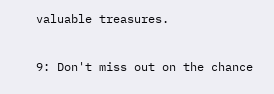valuable treasures.

9: Don't miss out on the chance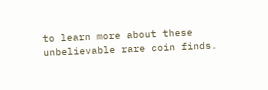to learn more about these unbelievable rare coin finds.